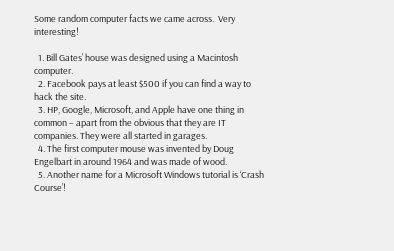Some random computer facts we came across.  Very interesting!

  1. Bill Gates’ house was designed using a Macintosh computer.
  2. Facebook pays at least $500 if you can find a way to hack the site.
  3. HP, Google, Microsoft, and Apple have one thing in common – apart from the obvious that they are IT companies. They were all started in garages.
  4. The first computer mouse was invented by Doug Engelbart in around 1964 and was made of wood.
  5. Another name for a Microsoft Windows tutorial is ‘Crash Course’!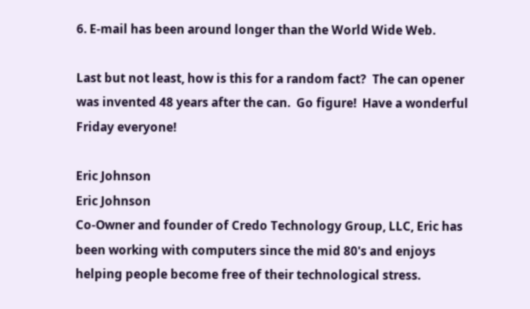6. E-mail has been around longer than the World Wide Web.

Last but not least, how is this for a random fact?  The can opener was invented 48 years after the can.  Go figure!  Have a wonderful Friday everyone!

Eric Johnson
Eric Johnson
Co-Owner and founder of Credo Technology Group, LLC, Eric has been working with computers since the mid 80's and enjoys helping people become free of their technological stress.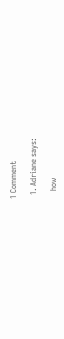1 Comment

  1. Adriane says:

    how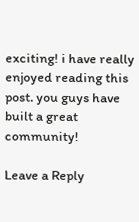exciting! i have really enjoyed reading this post. you guys have built a great community!

Leave a Reply